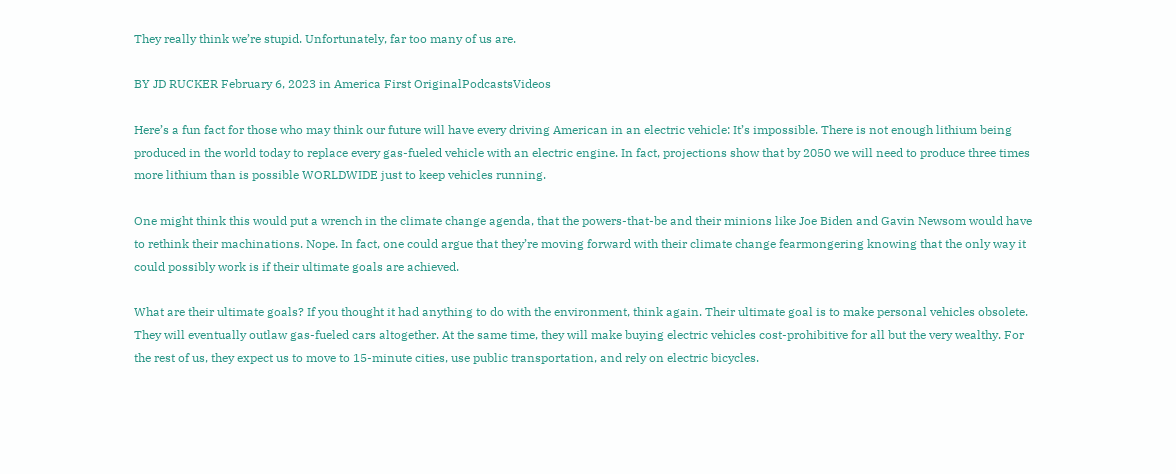They really think we’re stupid. Unfortunately, far too many of us are.

BY JD RUCKER February 6, 2023 in America First OriginalPodcastsVideos

Here’s a fun fact for those who may think our future will have every driving American in an electric vehicle: It’s impossible. There is not enough lithium being produced in the world today to replace every gas-fueled vehicle with an electric engine. In fact, projections show that by 2050 we will need to produce three times more lithium than is possible WORLDWIDE just to keep vehicles running.

One might think this would put a wrench in the climate change agenda, that the powers-that-be and their minions like Joe Biden and Gavin Newsom would have to rethink their machinations. Nope. In fact, one could argue that they’re moving forward with their climate change fearmongering knowing that the only way it could possibly work is if their ultimate goals are achieved.

What are their ultimate goals? If you thought it had anything to do with the environment, think again. Their ultimate goal is to make personal vehicles obsolete. They will eventually outlaw gas-fueled cars altogether. At the same time, they will make buying electric vehicles cost-prohibitive for all but the very wealthy. For the rest of us, they expect us to move to 15-minute cities, use public transportation, and rely on electric bicycles.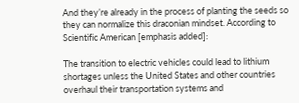And they’re already in the process of planting the seeds so they can normalize this draconian mindset. According to Scientific American [emphasis added]:

The transition to electric vehicles could lead to lithium shortages unless the United States and other countries overhaul their transportation systems and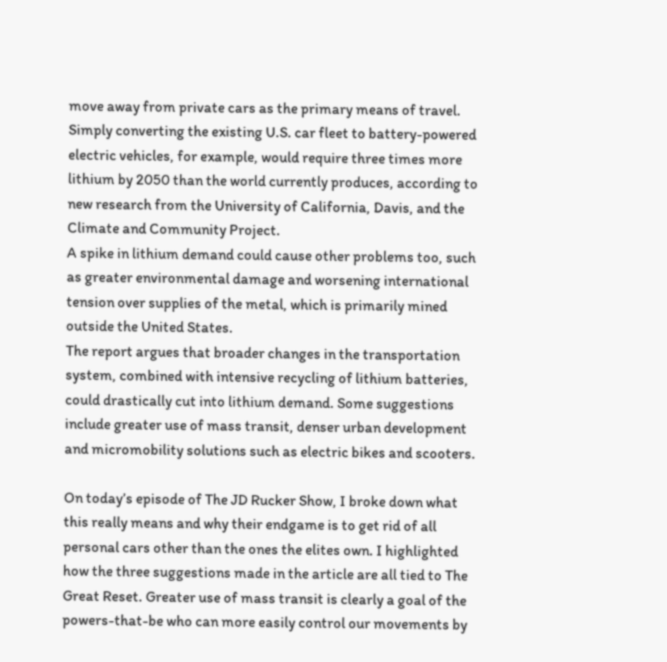move away from private cars as the primary means of travel.
Simply converting the existing U.S. car fleet to battery-powered electric vehicles, for example, would require three times more lithium by 2050 than the world currently produces, according to new research from the University of California, Davis, and the Climate and Community Project.
A spike in lithium demand could cause other problems too, such as greater environmental damage and worsening international tension over supplies of the metal, which is primarily mined outside the United States.
The report argues that broader changes in the transportation system, combined with intensive recycling of lithium batteries, could drastically cut into lithium demand. Some suggestions include greater use of mass transit, denser urban development and micromobility solutions such as electric bikes and scooters.

On today’s episode of The JD Rucker Show, I broke down what this really means and why their endgame is to get rid of all personal cars other than the ones the elites own. I highlighted how the three suggestions made in the article are all tied to The Great Reset. Greater use of mass transit is clearly a goal of the powers-that-be who can more easily control our movements by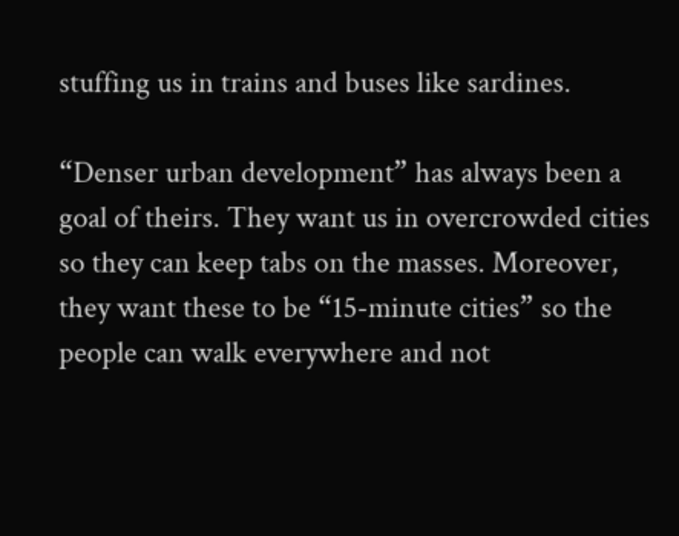stuffing us in trains and buses like sardines.

“Denser urban development” has always been a goal of theirs. They want us in overcrowded cities so they can keep tabs on the masses. Moreover, they want these to be “15-minute cities” so the people can walk everywhere and not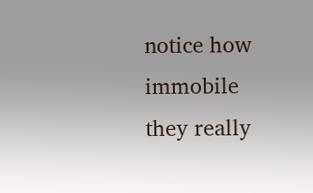notice how immobile they really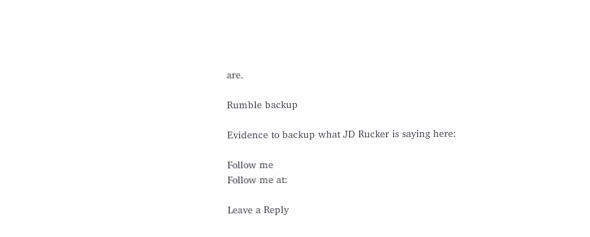are.

Rumble backup

Evidence to backup what JD Rucker is saying here:

Follow me
Follow me at:

Leave a Reply